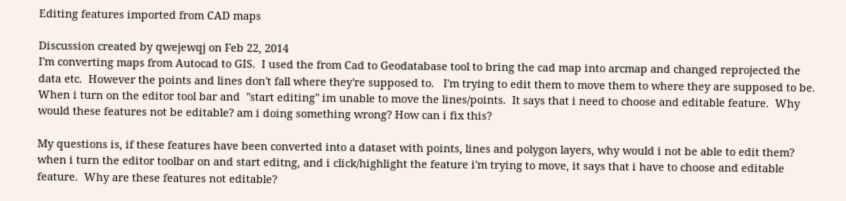Editing features imported from CAD maps

Discussion created by qwejewqj on Feb 22, 2014
I'm converting maps from Autocad to GIS.  I used the from Cad to Geodatabase tool to bring the cad map into arcmap and changed reprojected the data etc.  However the points and lines don't fall where they're supposed to.   I'm trying to edit them to move them to where they are supposed to be.  When i turn on the editor tool bar and  "start editing" im unable to move the lines/points.  It says that i need to choose and editable feature.  Why would these features not be editable? am i doing something wrong? How can i fix this?

My questions is, if these features have been converted into a dataset with points, lines and polygon layers, why would i not be able to edit them? when i turn the editor toolbar on and start editng, and i click/highlight the feature i'm trying to move, it says that i have to choose and editable feature.  Why are these features not editable?